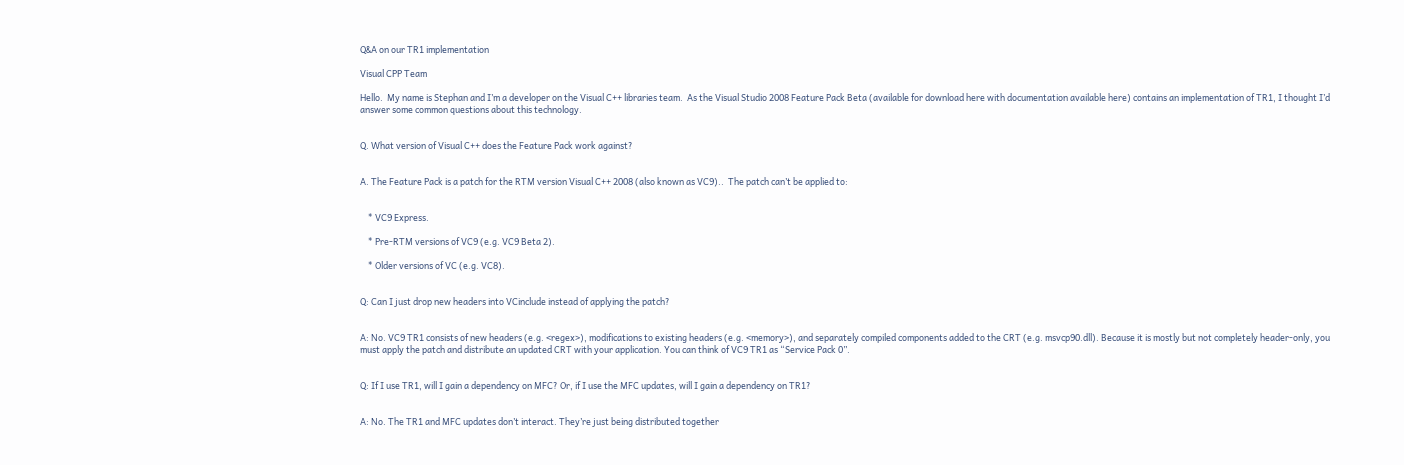Q&A on our TR1 implementation

Visual CPP Team

Hello.  My name is Stephan and I’m a developer on the Visual C++ libraries team.  As the Visual Studio 2008 Feature Pack Beta (available for download here with documentation available here) contains an implementation of TR1, I thought I’d answer some common questions about this technology.


Q. What version of Visual C++ does the Feature Pack work against?


A. The Feature Pack is a patch for the RTM version Visual C++ 2008 (also known as VC9)..  The patch can’t be applied to:


    * VC9 Express.

    * Pre-RTM versions of VC9 (e.g. VC9 Beta 2).

    * Older versions of VC (e.g. VC8).


Q: Can I just drop new headers into VCinclude instead of applying the patch?


A: No. VC9 TR1 consists of new headers (e.g. <regex>), modifications to existing headers (e.g. <memory>), and separately compiled components added to the CRT (e.g. msvcp90.dll). Because it is mostly but not completely header-only, you must apply the patch and distribute an updated CRT with your application. You can think of VC9 TR1 as “Service Pack 0”.


Q: If I use TR1, will I gain a dependency on MFC? Or, if I use the MFC updates, will I gain a dependency on TR1?


A: No. The TR1 and MFC updates don’t interact. They’re just being distributed together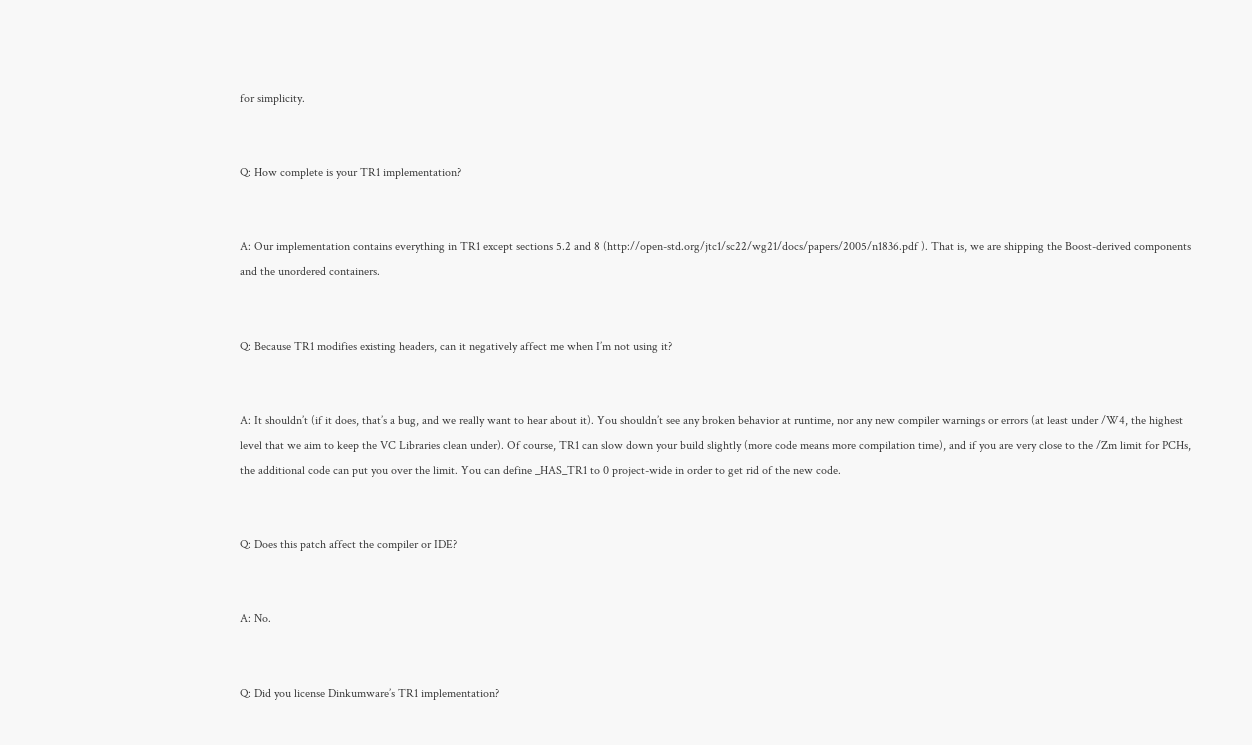for simplicity.


Q: How complete is your TR1 implementation?


A: Our implementation contains everything in TR1 except sections 5.2 and 8 (http://open-std.org/jtc1/sc22/wg21/docs/papers/2005/n1836.pdf ). That is, we are shipping the Boost-derived components and the unordered containers.


Q: Because TR1 modifies existing headers, can it negatively affect me when I’m not using it?


A: It shouldn’t (if it does, that’s a bug, and we really want to hear about it). You shouldn’t see any broken behavior at runtime, nor any new compiler warnings or errors (at least under /W4, the highest level that we aim to keep the VC Libraries clean under). Of course, TR1 can slow down your build slightly (more code means more compilation time), and if you are very close to the /Zm limit for PCHs, the additional code can put you over the limit. You can define _HAS_TR1 to 0 project-wide in order to get rid of the new code.


Q: Does this patch affect the compiler or IDE?


A: No.


Q: Did you license Dinkumware’s TR1 implementation?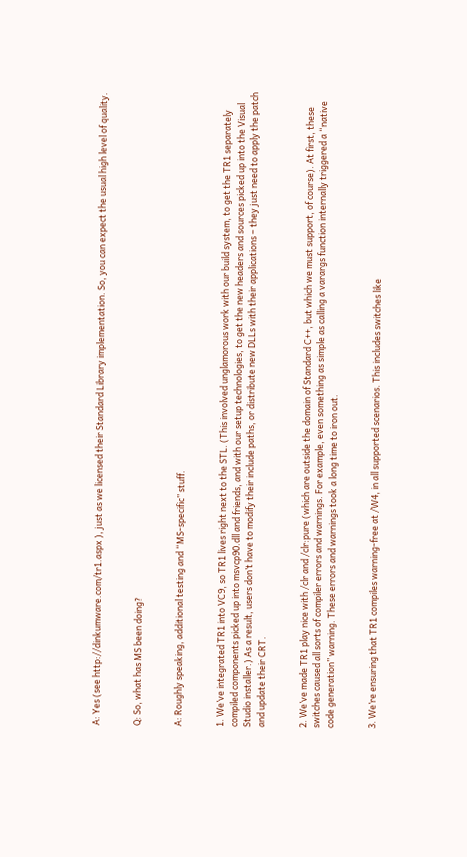A: Yes (see http://dinkumware.com/tr1.aspx ), just as we licensed their Standard Library implementation. So, you can expect the usual high level of quality.


Q: So, what has MS been doing?


A: Roughly speaking, additional testing and “MS-specific” stuff.


1. We’ve integrated TR1 into VC9, so TR1 lives right next to the STL. (This involved unglamorous work with our build system, to get the TR1 separately compiled components picked up into msvcp90.dll and friends, and with our setup technologies, to get the new headers and sources picked up into the Visual Studio installer.) As a result, users don’t have to modify their include paths, or distribute new DLLs with their applications – they just need to apply the patch and update their CRT.


2. We’ve made TR1 play nice with /clr and /clr:pure (which are outside the domain of Standard C++, but which we must support, of course). At first, these switches caused all sorts of compiler errors and warnings. For example, even something as simple as calling a varargs function internally triggered a “native code generation” warning. These errors and warnings took a long time to iron out.


3. We’re ensuring that TR1 compiles warning-free at /W4, in all supported scenarios. This includes switches like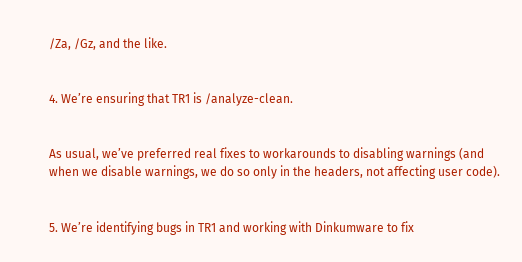/Za, /Gz, and the like.


4. We’re ensuring that TR1 is /analyze-clean.


As usual, we’ve preferred real fixes to workarounds to disabling warnings (and when we disable warnings, we do so only in the headers, not affecting user code).


5. We’re identifying bugs in TR1 and working with Dinkumware to fix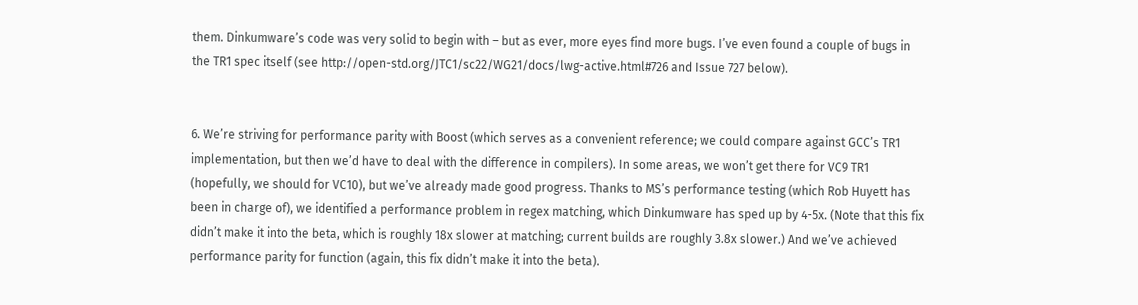them. Dinkumware’s code was very solid to begin with – but as ever, more eyes find more bugs. I’ve even found a couple of bugs in the TR1 spec itself (see http://open-std.org/JTC1/sc22/WG21/docs/lwg-active.html#726 and Issue 727 below).


6. We’re striving for performance parity with Boost (which serves as a convenient reference; we could compare against GCC’s TR1 implementation, but then we’d have to deal with the difference in compilers). In some areas, we won’t get there for VC9 TR1 (hopefully, we should for VC10), but we’ve already made good progress. Thanks to MS’s performance testing (which Rob Huyett has been in charge of), we identified a performance problem in regex matching, which Dinkumware has sped up by 4-5x. (Note that this fix didn’t make it into the beta, which is roughly 18x slower at matching; current builds are roughly 3.8x slower.) And we’ve achieved performance parity for function (again, this fix didn’t make it into the beta).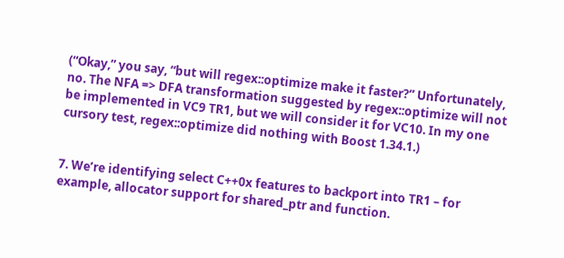(“Okay,” you say, “but will regex::optimize make it faster?” Unfortunately, no. The NFA => DFA transformation suggested by regex::optimize will not be implemented in VC9 TR1, but we will consider it for VC10. In my one cursory test, regex::optimize did nothing with Boost 1.34.1.)


7. We’re identifying select C++0x features to backport into TR1 – for example, allocator support for shared_ptr and function.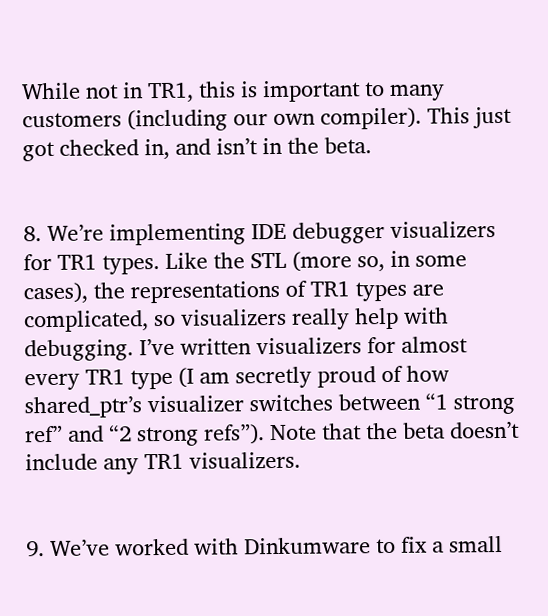While not in TR1, this is important to many customers (including our own compiler). This just got checked in, and isn’t in the beta.


8. We’re implementing IDE debugger visualizers for TR1 types. Like the STL (more so, in some cases), the representations of TR1 types are complicated, so visualizers really help with debugging. I’ve written visualizers for almost every TR1 type (I am secretly proud of how shared_ptr’s visualizer switches between “1 strong ref” and “2 strong refs”). Note that the beta doesn’t include any TR1 visualizers.


9. We’ve worked with Dinkumware to fix a small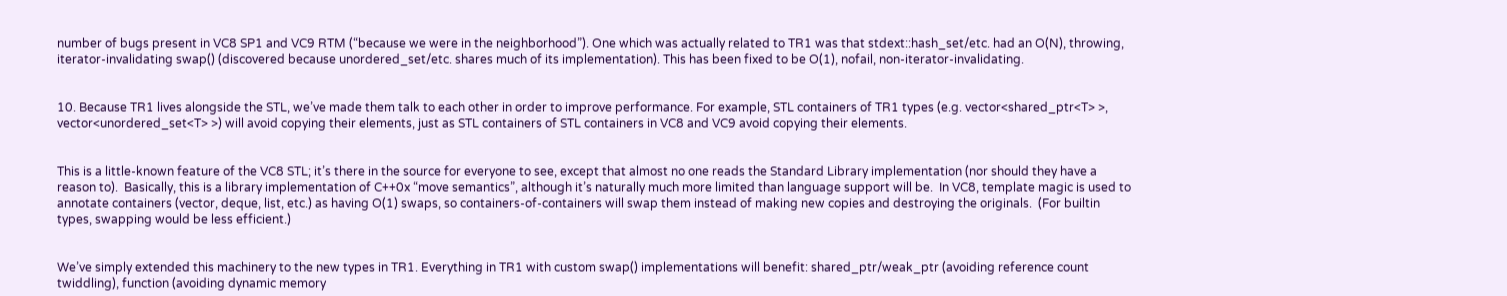number of bugs present in VC8 SP1 and VC9 RTM (“because we were in the neighborhood”). One which was actually related to TR1 was that stdext::hash_set/etc. had an O(N), throwing, iterator-invalidating swap() (discovered because unordered_set/etc. shares much of its implementation). This has been fixed to be O(1), nofail, non-iterator-invalidating.


10. Because TR1 lives alongside the STL, we’ve made them talk to each other in order to improve performance. For example, STL containers of TR1 types (e.g. vector<shared_ptr<T> >, vector<unordered_set<T> >) will avoid copying their elements, just as STL containers of STL containers in VC8 and VC9 avoid copying their elements.


This is a little-known feature of the VC8 STL; it’s there in the source for everyone to see, except that almost no one reads the Standard Library implementation (nor should they have a reason to).  Basically, this is a library implementation of C++0x “move semantics”, although it’s naturally much more limited than language support will be.  In VC8, template magic is used to annotate containers (vector, deque, list, etc.) as having O(1) swaps, so containers-of-containers will swap them instead of making new copies and destroying the originals.  (For builtin types, swapping would be less efficient.)


We’ve simply extended this machinery to the new types in TR1. Everything in TR1 with custom swap() implementations will benefit: shared_ptr/weak_ptr (avoiding reference count twiddling), function (avoiding dynamic memory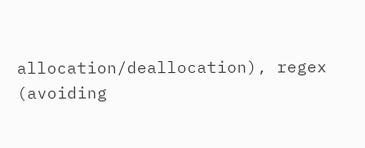allocation/deallocation), regex (avoiding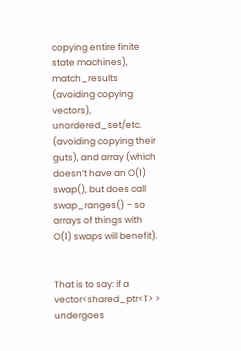copying entire finite state machines), match_results (avoiding copying vectors), unordered_set/etc. (avoiding copying their guts), and array (which doesn’t have an O(1) swap(), but does call swap_ranges() – so arrays of things with O(1) swaps will benefit).


That is to say: if a vector<shared_ptr<T> > undergoes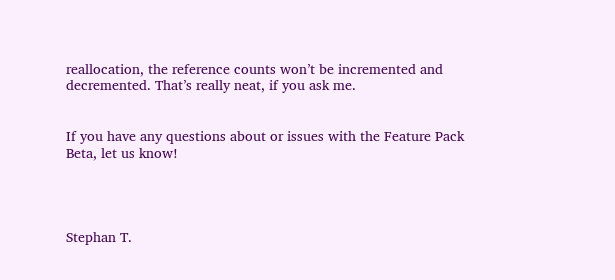reallocation, the reference counts won’t be incremented and decremented. That’s really neat, if you ask me.


If you have any questions about or issues with the Feature Pack Beta, let us know!




Stephan T.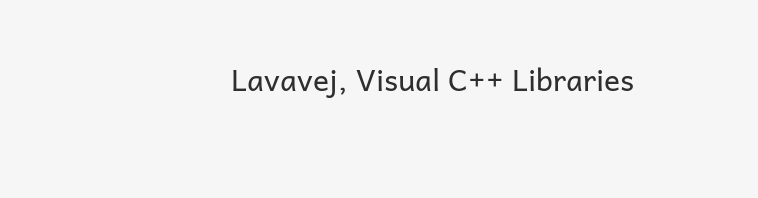Lavavej, Visual C++ Libraries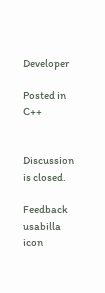Developer

Posted in C++


Discussion is closed.

Feedback usabilla icon